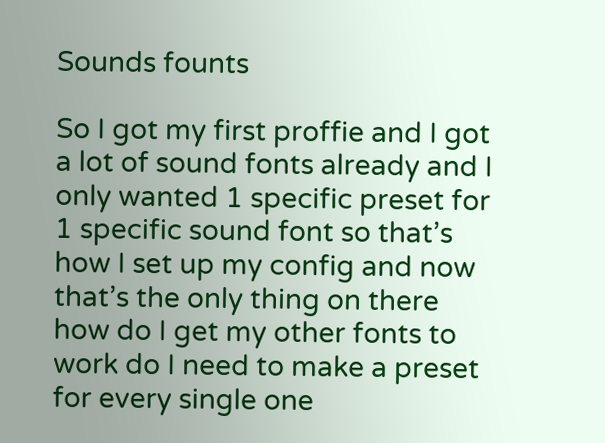Sounds founts

So I got my first proffie and I got a lot of sound fonts already and I only wanted 1 specific preset for 1 specific sound font so that’s how I set up my config and now that’s the only thing on there how do I get my other fonts to work do I need to make a preset for every single one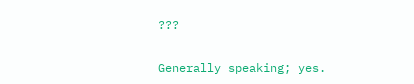???

Generally speaking; yes.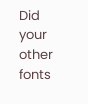Did your other fonts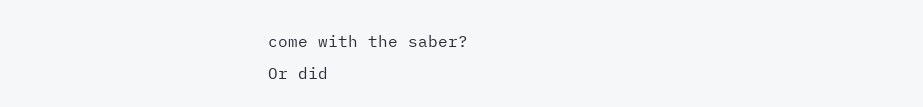come with the saber?
Or did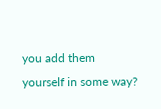you add them yourself in some way?